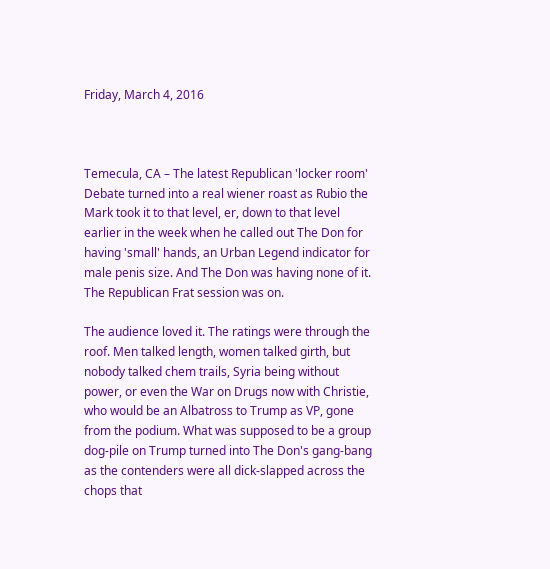Friday, March 4, 2016



Temecula, CA – The latest Republican 'locker room' Debate turned into a real wiener roast as Rubio the Mark took it to that level, er, down to that level earlier in the week when he called out The Don for having 'small' hands, an Urban Legend indicator for male penis size. And The Don was having none of it. The Republican Frat session was on.

The audience loved it. The ratings were through the roof. Men talked length, women talked girth, but nobody talked chem trails, Syria being without power, or even the War on Drugs now with Christie, who would be an Albatross to Trump as VP, gone from the podium. What was supposed to be a group dog-pile on Trump turned into The Don's gang-bang as the contenders were all dick-slapped across the chops that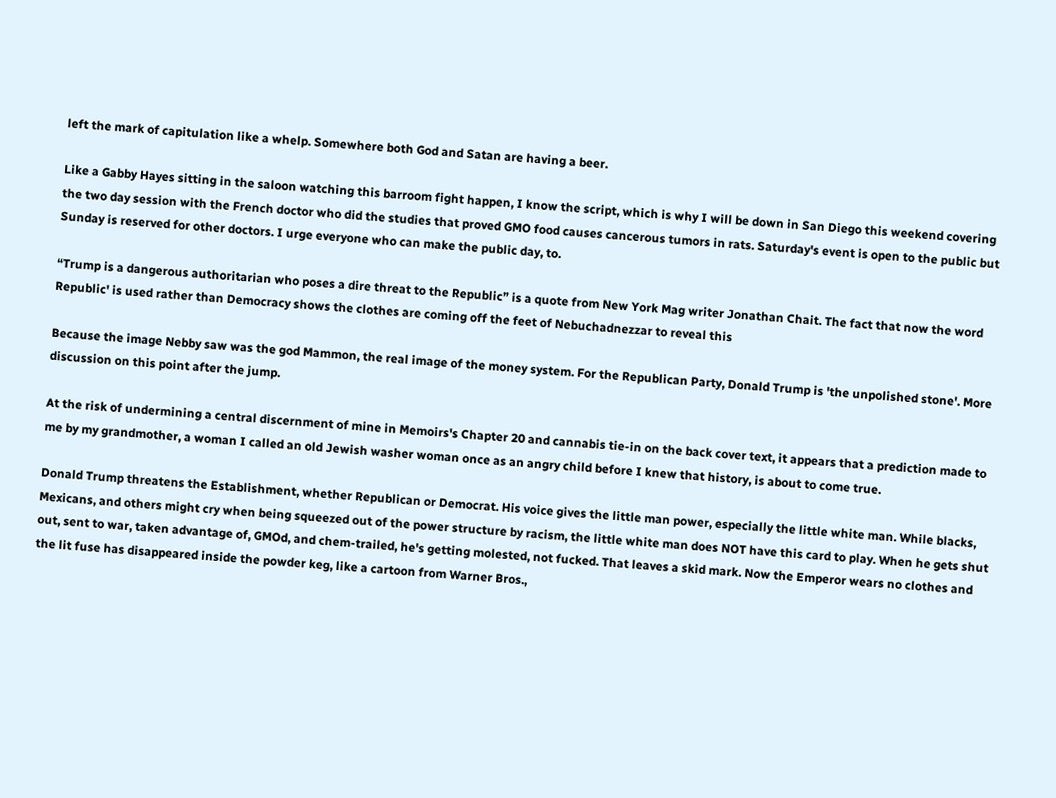left the mark of capitulation like a whelp. Somewhere both God and Satan are having a beer.

Like a Gabby Hayes sitting in the saloon watching this barroom fight happen, I know the script, which is why I will be down in San Diego this weekend covering the two day session with the French doctor who did the studies that proved GMO food causes cancerous tumors in rats. Saturday's event is open to the public but Sunday is reserved for other doctors. I urge everyone who can make the public day, to.

“Trump is a dangerous authoritarian who poses a dire threat to the Republic” is a quote from New York Mag writer Jonathan Chait. The fact that now the word Republic' is used rather than Democracy shows the clothes are coming off the feet of Nebuchadnezzar to reveal this

Because the image Nebby saw was the god Mammon, the real image of the money system. For the Republican Party, Donald Trump is 'the unpolished stone'. More discussion on this point after the jump.

At the risk of undermining a central discernment of mine in Memoirs's Chapter 20 and cannabis tie-in on the back cover text, it appears that a prediction made to me by my grandmother, a woman I called an old Jewish washer woman once as an angry child before I knew that history, is about to come true.

Donald Trump threatens the Establishment, whether Republican or Democrat. His voice gives the little man power, especially the little white man. While blacks, Mexicans, and others might cry when being squeezed out of the power structure by racism, the little white man does NOT have this card to play. When he gets shut out, sent to war, taken advantage of, GMOd, and chem-trailed, he's getting molested, not fucked. That leaves a skid mark. Now the Emperor wears no clothes and the lit fuse has disappeared inside the powder keg, like a cartoon from Warner Bros.,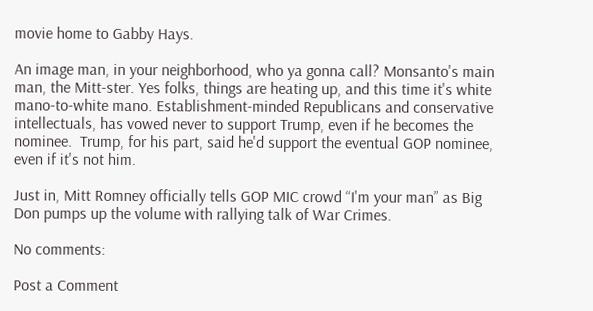movie home to Gabby Hays.

An image man, in your neighborhood, who ya gonna call? Monsanto's main man, the Mitt-ster. Yes folks, things are heating up, and this time it's white mano-to-white mano. Establishment-minded Republicans and conservative intellectuals, has vowed never to support Trump, even if he becomes the nominee.  Trump, for his part, said he'd support the eventual GOP nominee, even if it's not him.

Just in, Mitt Romney officially tells GOP MIC crowd “I'm your man” as Big Don pumps up the volume with rallying talk of War Crimes.

No comments:

Post a Comment